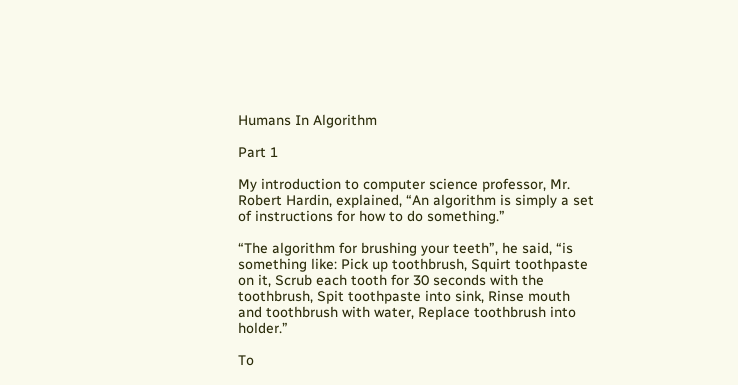Humans In Algorithm

Part 1

My introduction to computer science professor, Mr. Robert Hardin, explained, “An algorithm is simply a set of instructions for how to do something.”

“The algorithm for brushing your teeth”, he said, “is something like: Pick up toothbrush, Squirt toothpaste on it, Scrub each tooth for 30 seconds with the toothbrush, Spit toothpaste into sink, Rinse mouth and toothbrush with water, Replace toothbrush into holder.”

To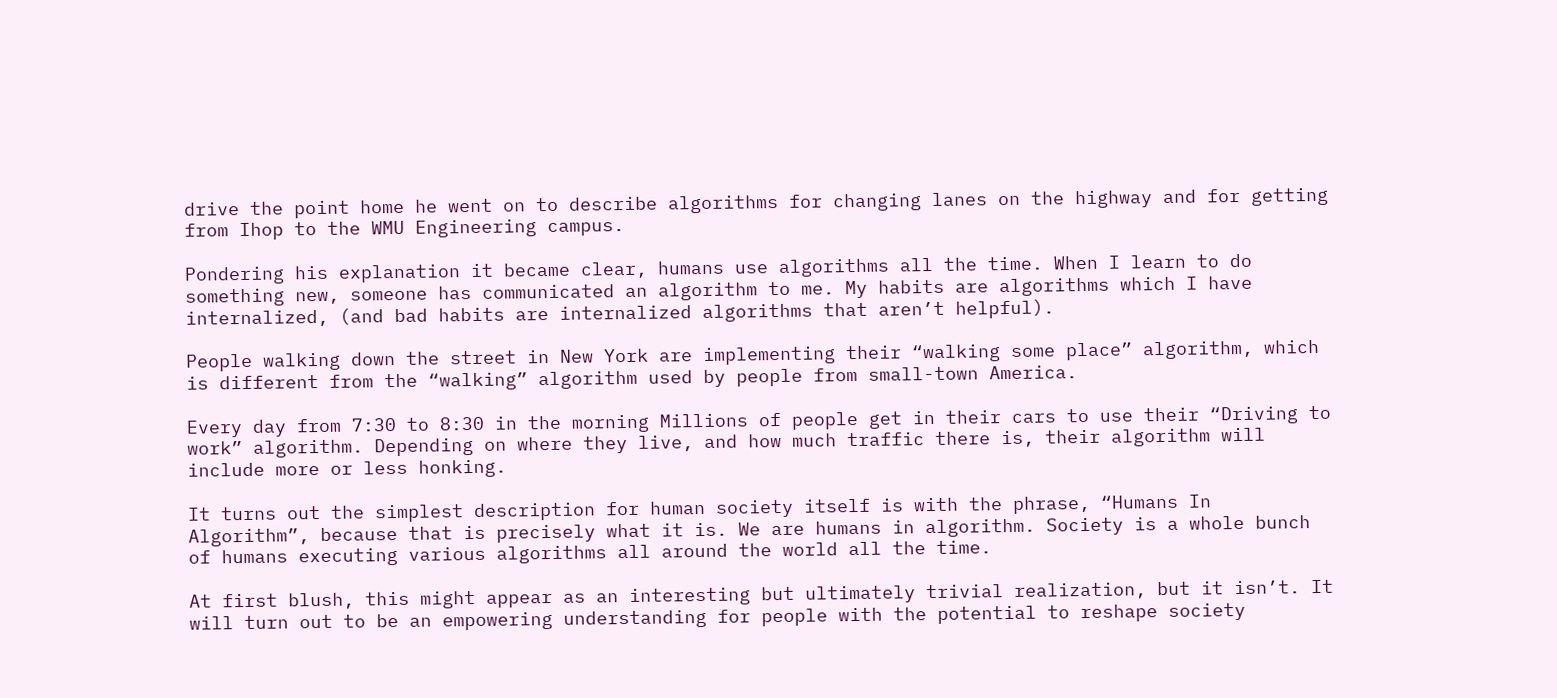drive the point home he went on to describe algorithms for changing lanes on the highway and for getting from Ihop to the WMU Engineering campus.

Pondering his explanation it became clear, humans use algorithms all the time. When I learn to do something new, someone has communicated an algorithm to me. My habits are algorithms which I have internalized, (and bad habits are internalized algorithms that aren’t helpful).

People walking down the street in New York are implementing their “walking some place” algorithm, which is different from the “walking” algorithm used by people from small-town America.

Every day from 7:30 to 8:30 in the morning Millions of people get in their cars to use their “Driving to work” algorithm. Depending on where they live, and how much traffic there is, their algorithm will include more or less honking.

It turns out the simplest description for human society itself is with the phrase, “Humans In Algorithm”, because that is precisely what it is. We are humans in algorithm. Society is a whole bunch of humans executing various algorithms all around the world all the time.

At first blush, this might appear as an interesting but ultimately trivial realization, but it isn’t. It will turn out to be an empowering understanding for people with the potential to reshape society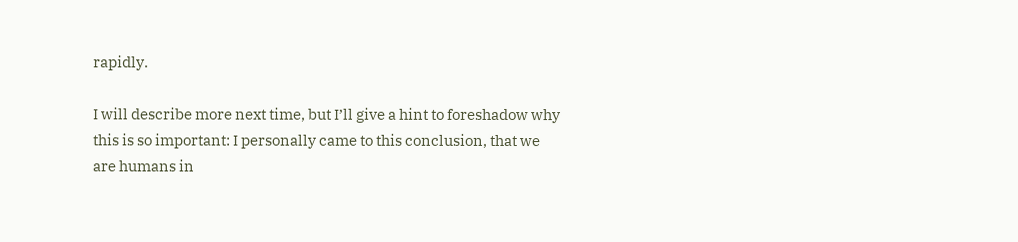rapidly.

I will describe more next time, but I’ll give a hint to foreshadow why this is so important: I personally came to this conclusion, that we are humans in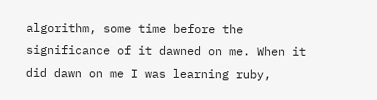algorithm, some time before the significance of it dawned on me. When it did dawn on me I was learning ruby,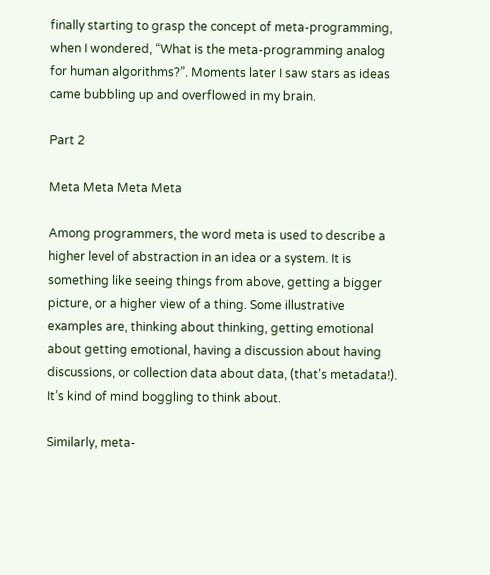finally starting to grasp the concept of meta-programming, when I wondered, “What is the meta-programming analog for human algorithms?”. Moments later I saw stars as ideas came bubbling up and overflowed in my brain.

Part 2

Meta Meta Meta Meta

Among programmers, the word meta is used to describe a higher level of abstraction in an idea or a system. It is something like seeing things from above, getting a bigger picture, or a higher view of a thing. Some illustrative examples are, thinking about thinking, getting emotional about getting emotional, having a discussion about having discussions, or collection data about data, (that's metadata!). It’s kind of mind boggling to think about.

Similarly, meta-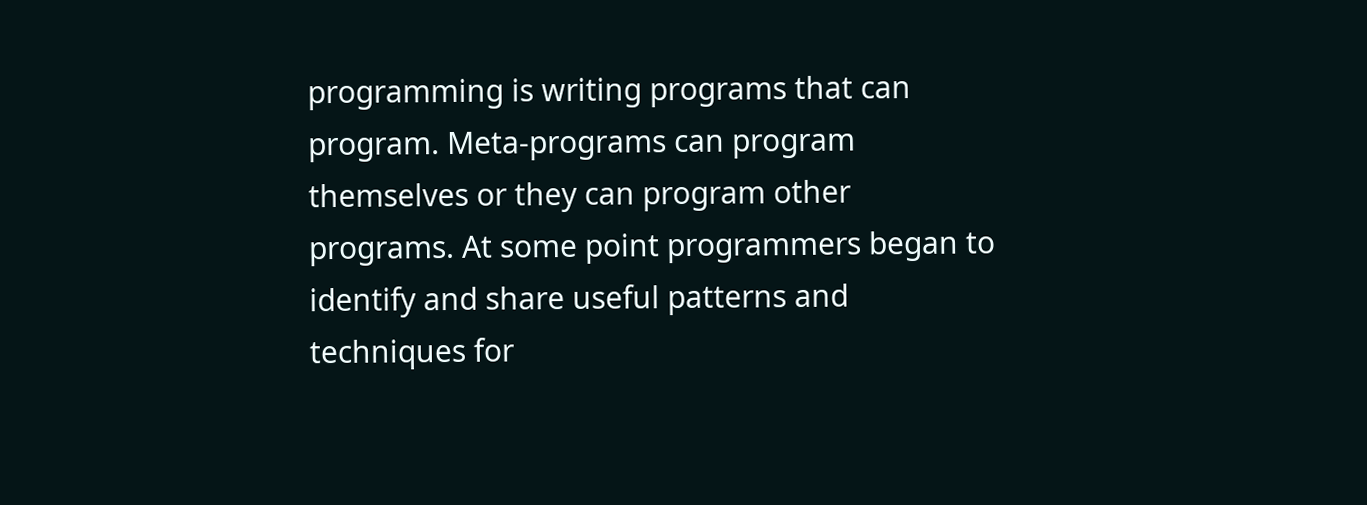programming is writing programs that can program. Meta-programs can program themselves or they can program other programs. At some point programmers began to identify and share useful patterns and techniques for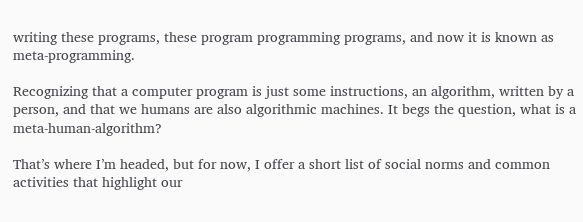writing these programs, these program programming programs, and now it is known as meta-programming.

Recognizing that a computer program is just some instructions, an algorithm, written by a person, and that we humans are also algorithmic machines. It begs the question, what is a meta-human-algorithm?

That’s where I’m headed, but for now, I offer a short list of social norms and common activities that highlight our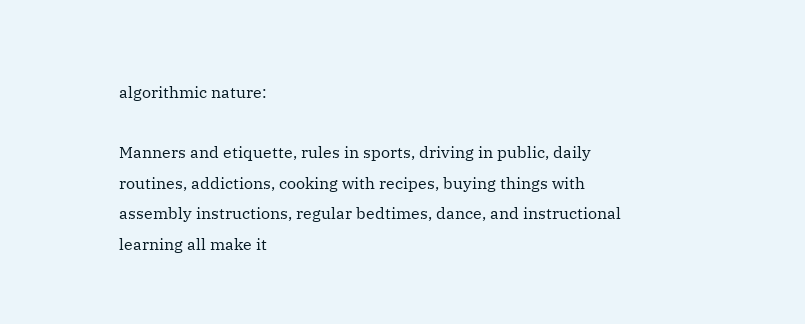algorithmic nature:

Manners and etiquette, rules in sports, driving in public, daily routines, addictions, cooking with recipes, buying things with assembly instructions, regular bedtimes, dance, and instructional learning all make it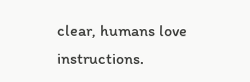clear, humans love instructions.